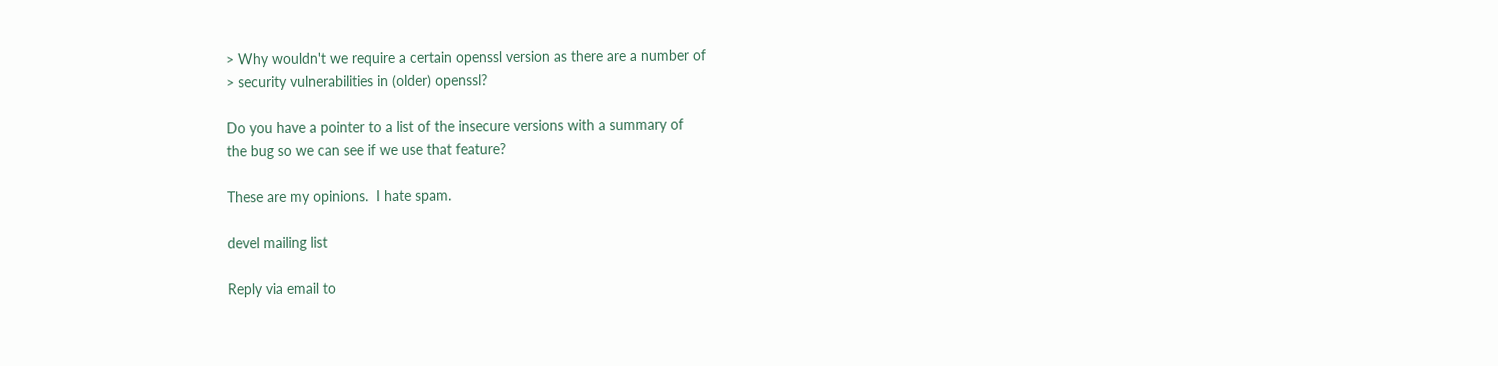> Why wouldn't we require a certain openssl version as there are a number of
> security vulnerabilities in (older) openssl?

Do you have a pointer to a list of the insecure versions with a summary of
the bug so we can see if we use that feature?

These are my opinions.  I hate spam.

devel mailing list

Reply via email to